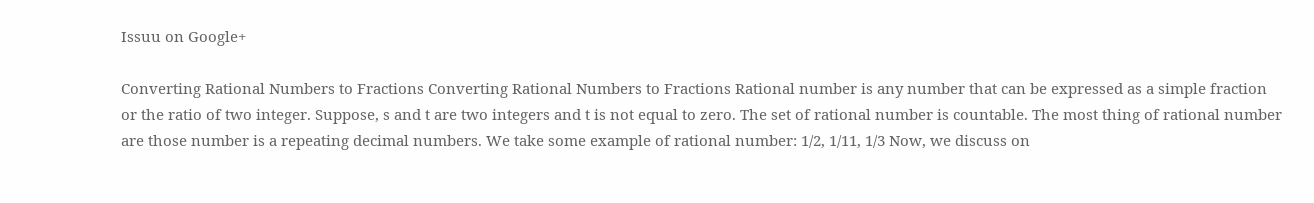Issuu on Google+

Converting Rational Numbers to Fractions Converting Rational Numbers to Fractions Rational number is any number that can be expressed as a simple fraction or the ratio of two integer. Suppose, s and t are two integers and t is not equal to zero. The set of rational number is countable. The most thing of rational number are those number is a repeating decimal numbers. We take some example of rational number: 1/2, 1/11, 1/3 Now, we discuss on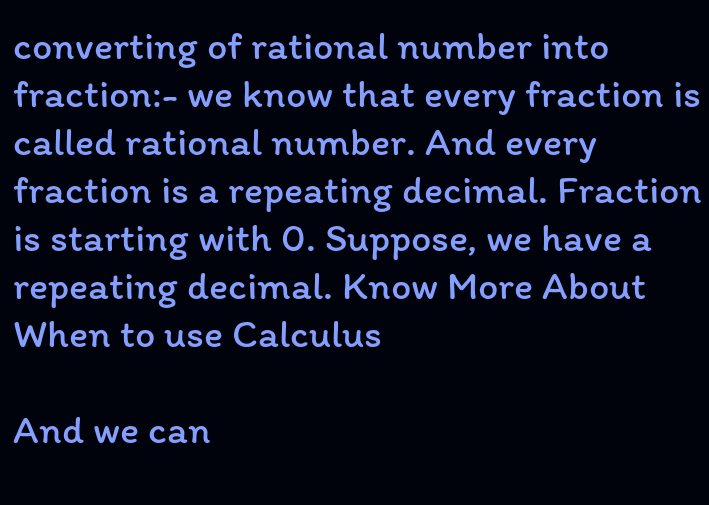converting of rational number into fraction:- we know that every fraction is called rational number. And every fraction is a repeating decimal. Fraction is starting with 0. Suppose, we have a repeating decimal. Know More About When to use Calculus

And we can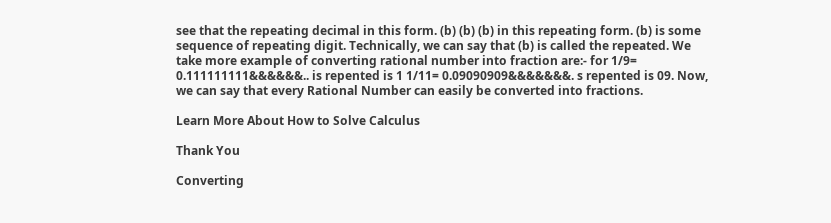see that the repeating decimal in this form. (b) (b) (b) in this repeating form. (b) is some sequence of repeating digit. Technically, we can say that (b) is called the repeated. We take more example of converting rational number into fraction are:- for 1/9= 0.111111111&&&&&&.. is repented is 1 1/11= 0.09090909&&&&&&&. s repented is 09. Now, we can say that every Rational Number can easily be converted into fractions.

Learn More About How to Solve Calculus

Thank You

Converting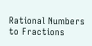Rational Numbers to Fractions